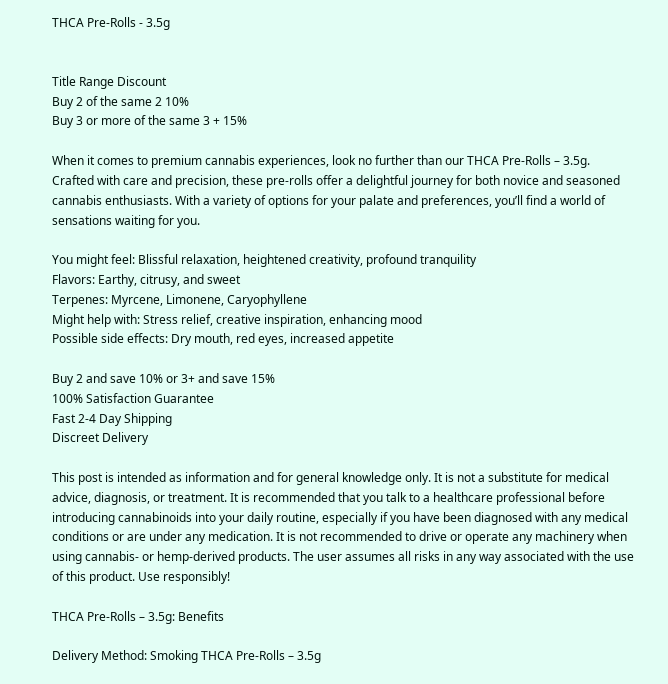THCA Pre-Rolls - 3.5g


Title Range Discount
Buy 2 of the same 2 10%
Buy 3 or more of the same 3 + 15%

When it comes to premium cannabis experiences, look no further than our THCA Pre-Rolls – 3.5g. Crafted with care and precision, these pre-rolls offer a delightful journey for both novice and seasoned cannabis enthusiasts. With a variety of options for your palate and preferences, you’ll find a world of sensations waiting for you.

You might feel: Blissful relaxation, heightened creativity, profound tranquility
Flavors: Earthy, citrusy, and sweet
Terpenes: Myrcene, Limonene, Caryophyllene
Might help with: Stress relief, creative inspiration, enhancing mood
Possible side effects: Dry mouth, red eyes, increased appetite

Buy 2 and save 10% or 3+ and save 15%
100% Satisfaction Guarantee
Fast 2-4 Day Shipping
Discreet Delivery

This post is intended as information and for general knowledge only. It is not a substitute for medical advice, diagnosis, or treatment. It is recommended that you talk to a healthcare professional before introducing cannabinoids into your daily routine, especially if you have been diagnosed with any medical conditions or are under any medication. It is not recommended to drive or operate any machinery when using cannabis- or hemp-derived products. The user assumes all risks in any way associated with the use of this product. Use responsibly!

THCA Pre-Rolls – 3.5g: Benefits

Delivery Method: Smoking THCA Pre-Rolls – 3.5g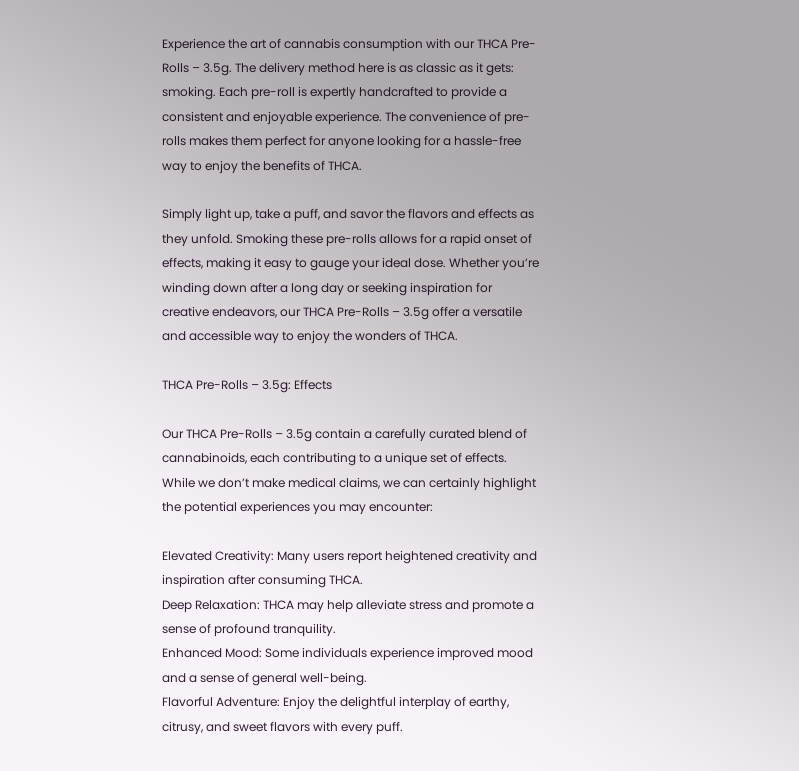Experience the art of cannabis consumption with our THCA Pre-Rolls – 3.5g. The delivery method here is as classic as it gets: smoking. Each pre-roll is expertly handcrafted to provide a consistent and enjoyable experience. The convenience of pre-rolls makes them perfect for anyone looking for a hassle-free way to enjoy the benefits of THCA.

Simply light up, take a puff, and savor the flavors and effects as they unfold. Smoking these pre-rolls allows for a rapid onset of effects, making it easy to gauge your ideal dose. Whether you’re winding down after a long day or seeking inspiration for creative endeavors, our THCA Pre-Rolls – 3.5g offer a versatile and accessible way to enjoy the wonders of THCA.

THCA Pre-Rolls – 3.5g: Effects

Our THCA Pre-Rolls – 3.5g contain a carefully curated blend of cannabinoids, each contributing to a unique set of effects. While we don’t make medical claims, we can certainly highlight the potential experiences you may encounter:

Elevated Creativity: Many users report heightened creativity and inspiration after consuming THCA.
Deep Relaxation: THCA may help alleviate stress and promote a sense of profound tranquility.
Enhanced Mood: Some individuals experience improved mood and a sense of general well-being.
Flavorful Adventure: Enjoy the delightful interplay of earthy, citrusy, and sweet flavors with every puff.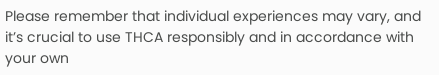Please remember that individual experiences may vary, and it’s crucial to use THCA responsibly and in accordance with your own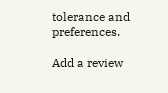tolerance and preferences.

Add a review